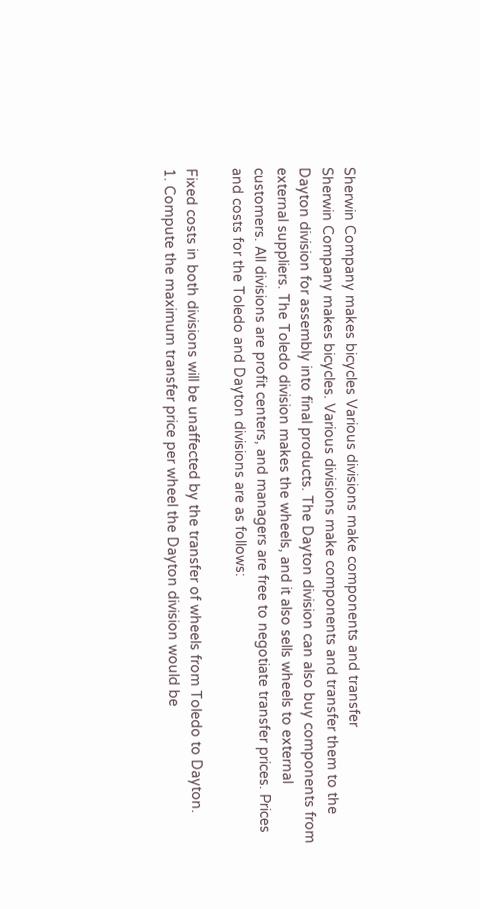Sherwin Company makes bicycles Various divisions make components and transfer
Sherwin Company makes bicycles. Various divisions make components and transfer them to the Dayton division for assembly into final products. The Dayton division can also buy components from external suppliers. The Toledo division makes the wheels, and it also sells wheels to external customers. All divisions are profit centers, and managers are free to negotiate transfer prices. Prices and costs for the Toledo and Dayton divisions are as follows:

Fixed costs in both divisions will be unaffected by the transfer of wheels from Toledo to Dayton.
1. Compute the maximum transfer price per wheel the Dayton division would be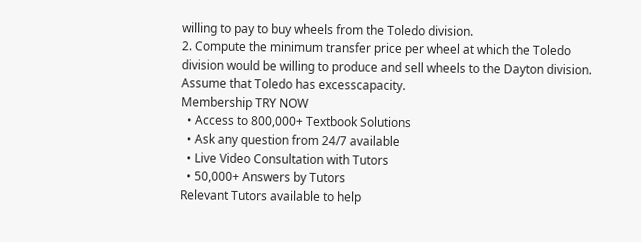willing to pay to buy wheels from the Toledo division.
2. Compute the minimum transfer price per wheel at which the Toledo division would be willing to produce and sell wheels to the Dayton division. Assume that Toledo has excesscapacity.
Membership TRY NOW
  • Access to 800,000+ Textbook Solutions
  • Ask any question from 24/7 available
  • Live Video Consultation with Tutors
  • 50,000+ Answers by Tutors
Relevant Tutors available to help